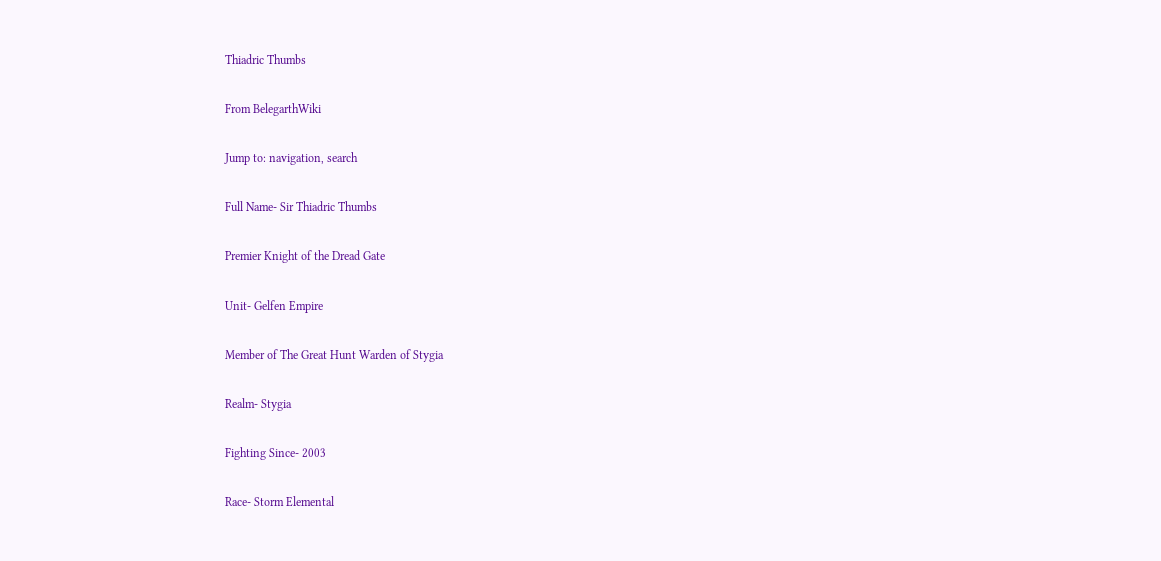Thiadric Thumbs

From BelegarthWiki

Jump to: navigation, search

Full Name- Sir Thiadric Thumbs

Premier Knight of the Dread Gate

Unit- Gelfen Empire

Member of The Great Hunt Warden of Stygia

Realm- Stygia

Fighting Since- 2003

Race- Storm Elemental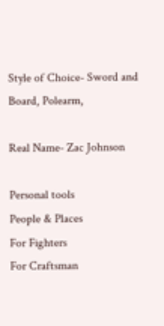Style of Choice- Sword and Board, Polearm,

Real Name- Zac Johnson

Personal tools
People & Places
For Fighters
For Craftsman